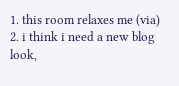1. this room relaxes me (via)
2. i think i need a new blog look,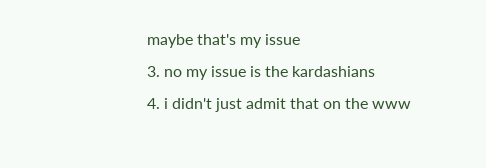maybe that's my issue
3. no my issue is the kardashians
4. i didn't just admit that on the www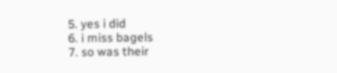5. yes i did
6. i miss bagels
7. so was their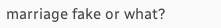marriage fake or what?